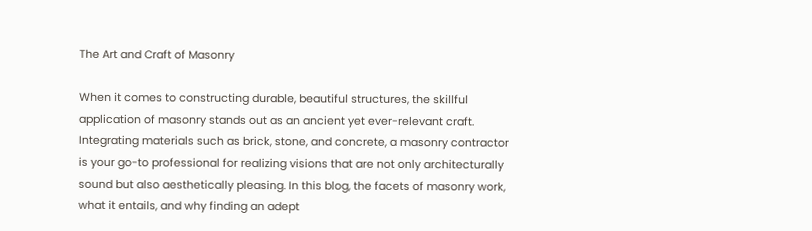The Art and Craft of Masonry

When it comes to constructing durable, beautiful structures, the skillful application of masonry stands out as an ancient yet ever-relevant craft. Integrating materials such as brick, stone, and concrete, a masonry contractor is your go-to professional for realizing visions that are not only architecturally sound but also aesthetically pleasing. In this blog, the facets of masonry work, what it entails, and why finding an adept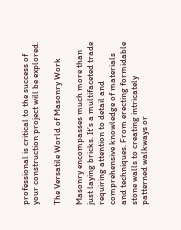professional is critical to the success of your construction project will be explored.

The Versatile World of Masonry Work

Masonry encompasses much more than just laying bricks. It’s a multifaceted trade requiring attention to detail and comprehensive knowledge of materials and techniques. From erecting formidable stone walls to creating intricately patterned walkways or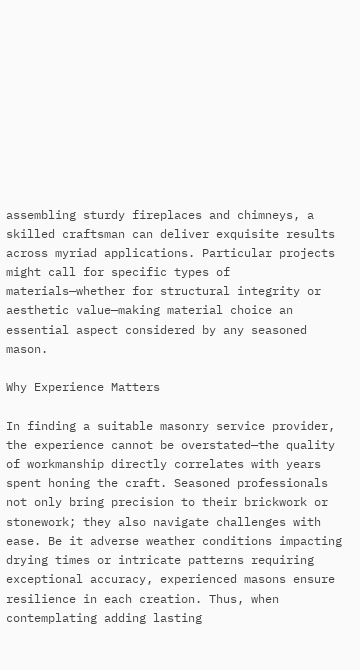assembling sturdy fireplaces and chimneys, a skilled craftsman can deliver exquisite results across myriad applications. Particular projects might call for specific types of materials—whether for structural integrity or aesthetic value—making material choice an essential aspect considered by any seasoned mason.

Why Experience Matters

In finding a suitable masonry service provider, the experience cannot be overstated—the quality of workmanship directly correlates with years spent honing the craft. Seasoned professionals not only bring precision to their brickwork or stonework; they also navigate challenges with ease. Be it adverse weather conditions impacting drying times or intricate patterns requiring exceptional accuracy, experienced masons ensure resilience in each creation. Thus, when contemplating adding lasting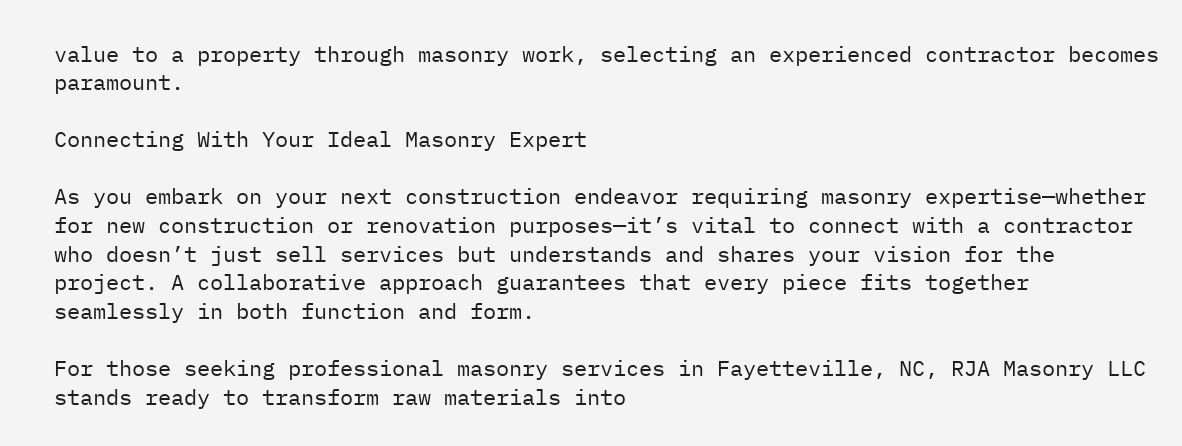value to a property through masonry work, selecting an experienced contractor becomes paramount.

Connecting With Your Ideal Masonry Expert

As you embark on your next construction endeavor requiring masonry expertise—whether for new construction or renovation purposes—it’s vital to connect with a contractor who doesn’t just sell services but understands and shares your vision for the project. A collaborative approach guarantees that every piece fits together seamlessly in both function and form.

For those seeking professional masonry services in Fayetteville, NC, RJA Masonry LLC stands ready to transform raw materials into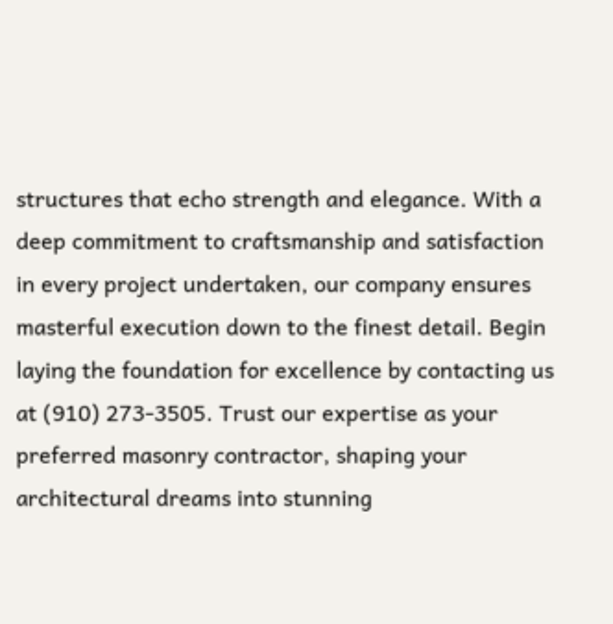structures that echo strength and elegance. With a deep commitment to craftsmanship and satisfaction in every project undertaken, our company ensures masterful execution down to the finest detail. Begin laying the foundation for excellence by contacting us at (910) 273-3505. Trust our expertise as your preferred masonry contractor, shaping your architectural dreams into stunning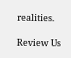realities.

Review Us